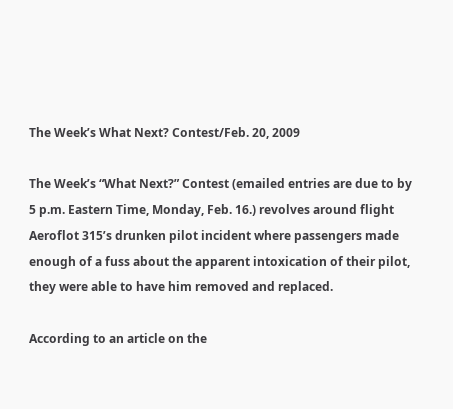The Week’s What Next? Contest/Feb. 20, 2009

The Week’s “What Next?” Contest (emailed entries are due to by 5 p.m. Eastern Time, Monday, Feb. 16.) revolves around flight Aeroflot 315’s drunken pilot incident where passengers made enough of a fuss about the apparent intoxication of their pilot, they were able to have him removed and replaced.

According to an article on the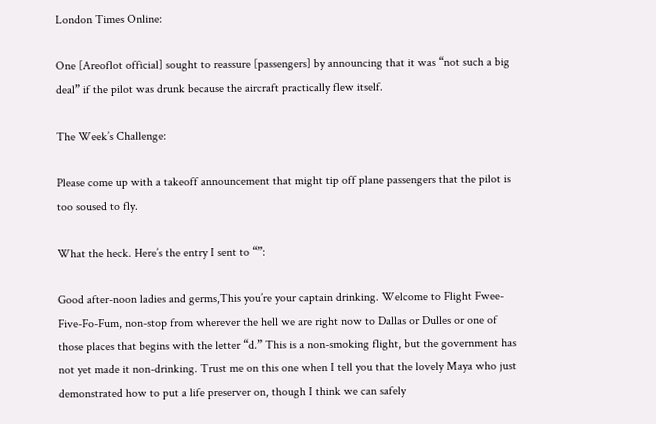London Times Online:

One [Areoflot official] sought to reassure [passengers] by announcing that it was “not such a big deal” if the pilot was drunk because the aircraft practically flew itself.

The Week’s Challenge:

Please come up with a takeoff announcement that might tip off plane passengers that the pilot is too soused to fly.

What the heck. Here’s the entry I sent to “”:

Good after-noon ladies and germs,This you’re your captain drinking. Welcome to Flight Fwee-Five-Fo-Fum, non-stop from wherever the hell we are right now to Dallas or Dulles or one of those places that begins with the letter “d.” This is a non-smoking flight, but the government has not yet made it non-drinking. Trust me on this one when I tell you that the lovely Maya who just demonstrated how to put a life preserver on, though I think we can safely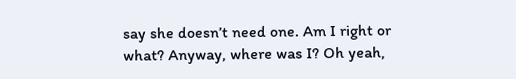say she doesn’t need one. Am I right or what? Anyway, where was I? Oh yeah,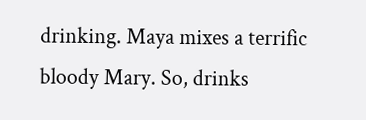drinking. Maya mixes a terrific bloody Mary. So, drinks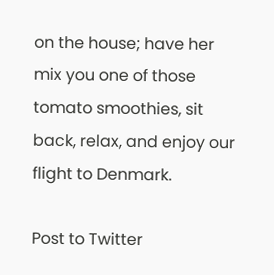on the house; have her mix you one of those tomato smoothies, sit back, relax, and enjoy our flight to Denmark.

Post to Twitter